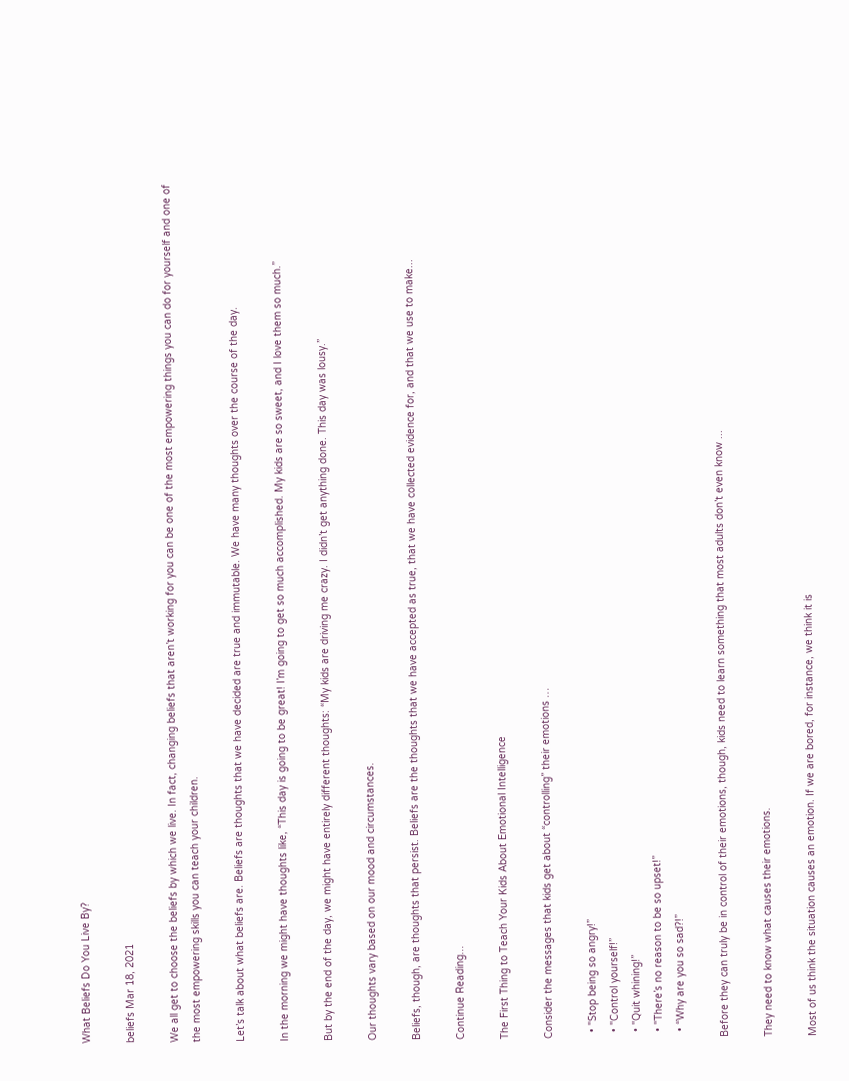What Beliefs Do You Live By?

beliefs Mar 18, 2021

We all get to choose the beliefs by which we live. In fact, changing beliefs that aren’t working for you can be one of the most empowering things you can do for yourself and one of the most empowering skills you can teach your children.

Let’s talk about what beliefs are. Beliefs are thoughts that we have decided are true and immutable. We have many thoughts over the course of the day.

In the morning we might have thoughts like, “This day is going to be great! I’m going to get so much accomplished. My kids are so sweet, and I love them so much.”

But by the end of the day, we might have entirely different thoughts: “My kids are driving me crazy. I didn’t get anything done. This day was lousy.”

Our thoughts vary based on our mood and circumstances.

Beliefs, though, are thoughts that persist. Beliefs are the thoughts that we have accepted as true, that we have collected evidence for, and that we use to make...

Continue Reading...

The First Thing to Teach Your Kids About Emotional Intelligence

Consider the messages that kids get about “controlling” their emotions …

  • "Stop being so angry!”
  • "Control yourself!”
  • "Quit whining!”
  • "There’s no reason to be so upset!”
  • “Why are you so sad?!”

Before they can truly be in control of their emotions, though, kids need to learn something that most adults don’t even know ...

They need to know what causes their emotions.

Most of us think the situation causes an emotion. If we are bored, for instance, we think it is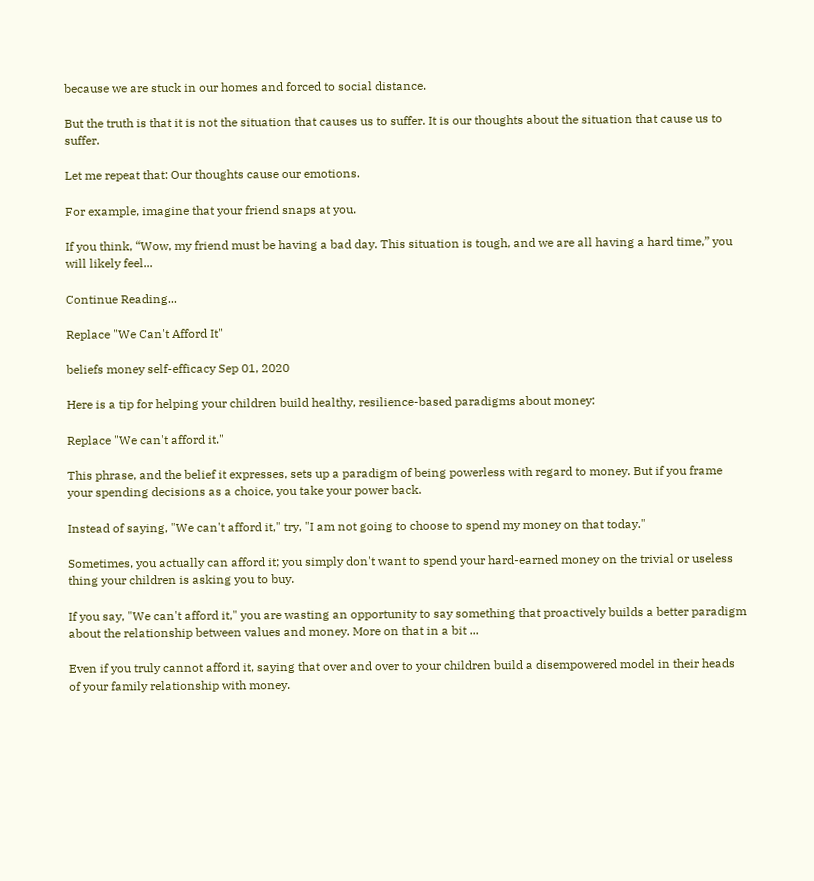because we are stuck in our homes and forced to social distance.

But the truth is that it is not the situation that causes us to suffer. It is our thoughts about the situation that cause us to suffer.

Let me repeat that: Our thoughts cause our emotions.

For example, imagine that your friend snaps at you.

If you think, “Wow, my friend must be having a bad day. This situation is tough, and we are all having a hard time,” you will likely feel...

Continue Reading...

Replace "We Can't Afford It"

beliefs money self-efficacy Sep 01, 2020

Here is a tip for helping your children build healthy, resilience-based paradigms about money:

Replace "We can't afford it."

This phrase, and the belief it expresses, sets up a paradigm of being powerless with regard to money. But if you frame your spending decisions as a choice, you take your power back.

Instead of saying, "We can't afford it," try, "I am not going to choose to spend my money on that today."

Sometimes, you actually can afford it; you simply don't want to spend your hard-earned money on the trivial or useless thing your children is asking you to buy.

If you say, "We can't afford it," you are wasting an opportunity to say something that proactively builds a better paradigm about the relationship between values and money. More on that in a bit ...

Even if you truly cannot afford it, saying that over and over to your children build a disempowered model in their heads of your family relationship with money.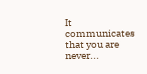It communicates that you are never...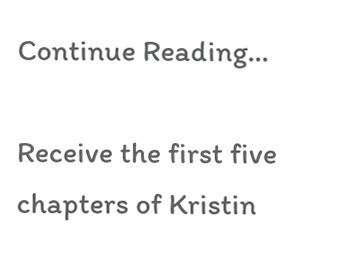Continue Reading...

Receive the first five chapters of Kristin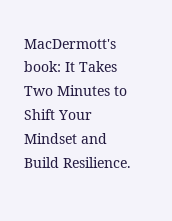MacDermott's book: It Takes Two Minutes to Shift Your Mindset and Build Resilience.